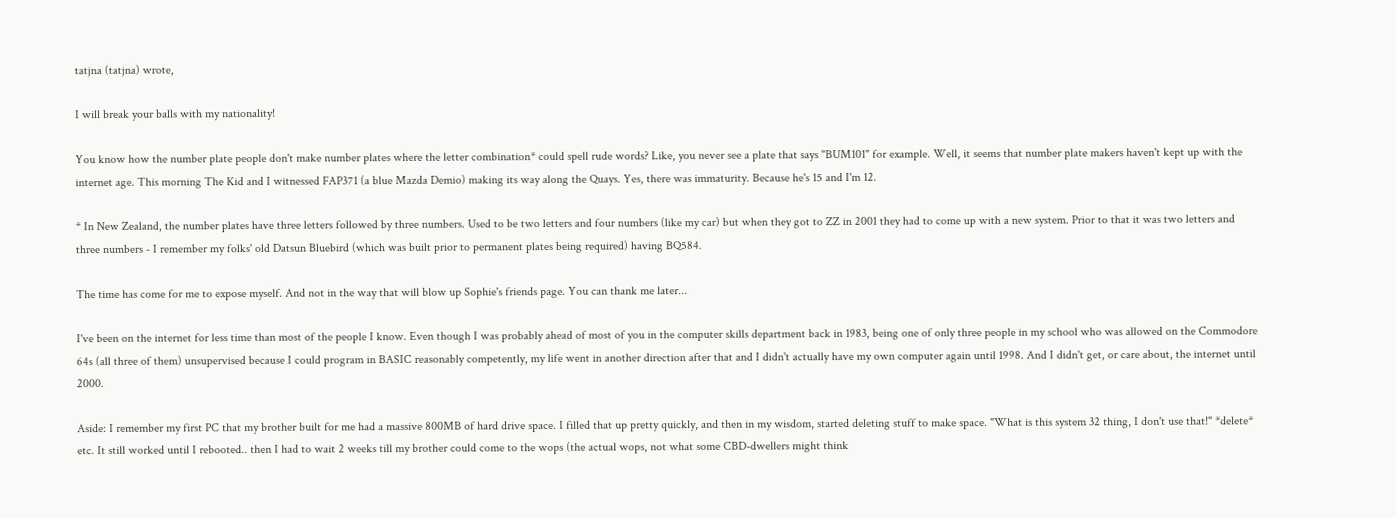tatjna (tatjna) wrote,

I will break your balls with my nationality!

You know how the number plate people don't make number plates where the letter combination* could spell rude words? Like, you never see a plate that says "BUM101" for example. Well, it seems that number plate makers haven't kept up with the internet age. This morning The Kid and I witnessed FAP371 (a blue Mazda Demio) making its way along the Quays. Yes, there was immaturity. Because he's 15 and I'm 12.

* In New Zealand, the number plates have three letters followed by three numbers. Used to be two letters and four numbers (like my car) but when they got to ZZ in 2001 they had to come up with a new system. Prior to that it was two letters and three numbers - I remember my folks' old Datsun Bluebird (which was built prior to permanent plates being required) having BQ584.

The time has come for me to expose myself. And not in the way that will blow up Sophie's friends page. You can thank me later...

I've been on the internet for less time than most of the people I know. Even though I was probably ahead of most of you in the computer skills department back in 1983, being one of only three people in my school who was allowed on the Commodore 64s (all three of them) unsupervised because I could program in BASIC reasonably competently, my life went in another direction after that and I didn't actually have my own computer again until 1998. And I didn't get, or care about, the internet until 2000.

Aside: I remember my first PC that my brother built for me had a massive 800MB of hard drive space. I filled that up pretty quickly, and then in my wisdom, started deleting stuff to make space. "What is this system 32 thing, I don't use that!" *delete* etc. It still worked until I rebooted.. then I had to wait 2 weeks till my brother could come to the wops (the actual wops, not what some CBD-dwellers might think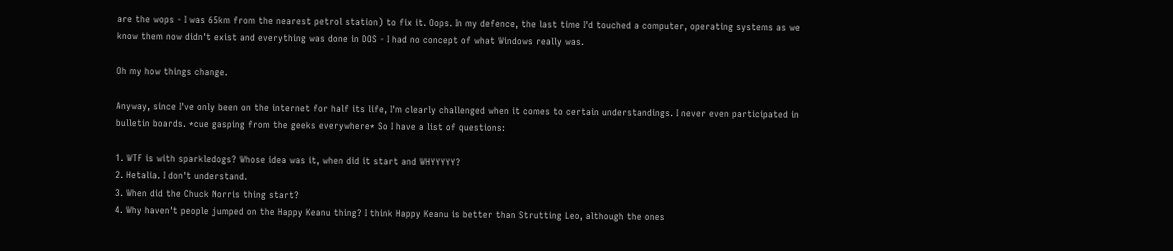are the wops - I was 65km from the nearest petrol station) to fix it. Oops. In my defence, the last time I'd touched a computer, operating systems as we know them now didn't exist and everything was done in DOS - I had no concept of what Windows really was.

Oh my how things change.

Anyway, since I've only been on the internet for half its life, I'm clearly challenged when it comes to certain understandings. I never even participated in bulletin boards. *cue gasping from the geeks everywhere* So I have a list of questions:

1. WTF is with sparkledogs? Whose idea was it, when did it start and WHYYYYY?
2. Hetalia. I don't understand.
3. When did the Chuck Norris thing start?
4. Why haven't people jumped on the Happy Keanu thing? I think Happy Keanu is better than Strutting Leo, although the ones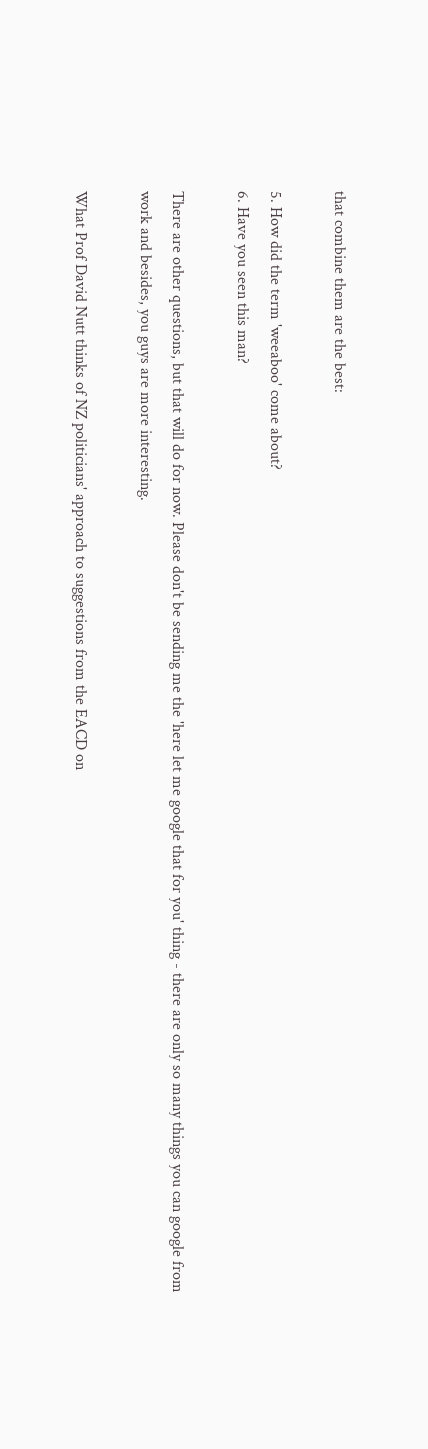that combine them are the best:

5. How did the term 'weeaboo' come about?
6. Have you seen this man?

There are other questions, but that will do for now. Please don't be sending me the 'here let me google that for you' thing - there are only so many things you can google from work and besides, you guys are more interesting.

What Prof David Nutt thinks of NZ politicians' approach to suggestions from the EACD on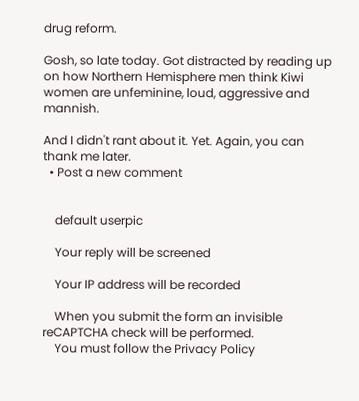drug reform.

Gosh, so late today. Got distracted by reading up on how Northern Hemisphere men think Kiwi women are unfeminine, loud, aggressive and mannish.

And I didn't rant about it. Yet. Again, you can thank me later.
  • Post a new comment


    default userpic

    Your reply will be screened

    Your IP address will be recorded

    When you submit the form an invisible reCAPTCHA check will be performed.
    You must follow the Privacy Policy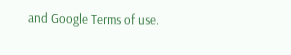and Google Terms of use.